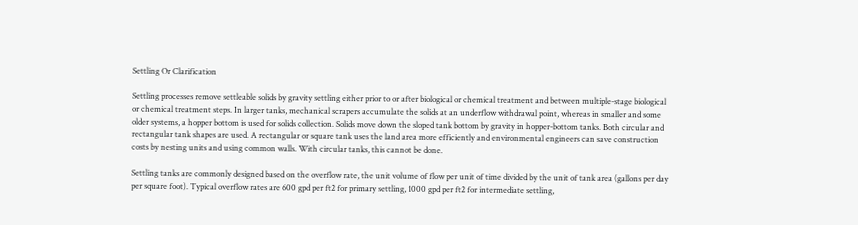Settling Or Clarification

Settling processes remove settleable solids by gravity settling either prior to or after biological or chemical treatment and between multiple-stage biological or chemical treatment steps. In larger tanks, mechanical scrapers accumulate the solids at an underflow withdrawal point, whereas in smaller and some older systems, a hopper bottom is used for solids collection. Solids move down the sloped tank bottom by gravity in hopper-bottom tanks. Both circular and rectangular tank shapes are used. A rectangular or square tank uses the land area more efficiently and environmental engineers can save construction costs by nesting units and using common walls. With circular tanks, this cannot be done.

Settling tanks are commonly designed based on the overflow rate, the unit volume of flow per unit of time divided by the unit of tank area (gallons per day per square foot). Typical overflow rates are 600 gpd per ft2 for primary settling, 1000 gpd per ft2 for intermediate settling,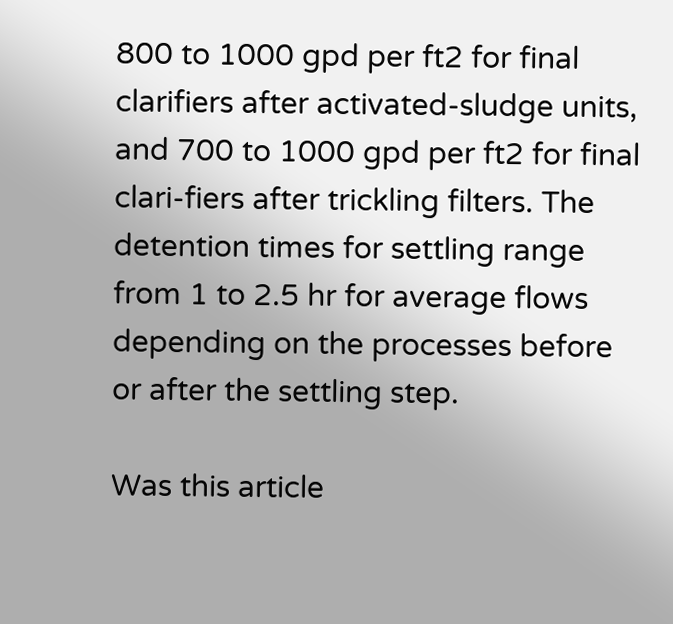800 to 1000 gpd per ft2 for final clarifiers after activated-sludge units, and 700 to 1000 gpd per ft2 for final clari-fiers after trickling filters. The detention times for settling range from 1 to 2.5 hr for average flows depending on the processes before or after the settling step.

Was this article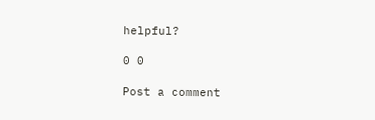helpful?

0 0

Post a comment